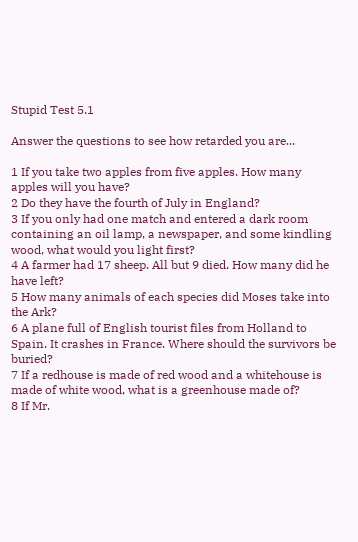Stupid Test 5.1

Answer the questions to see how retarded you are...

1 If you take two apples from five apples. How many apples will you have?
2 Do they have the fourth of July in England?
3 If you only had one match and entered a dark room containing an oil lamp, a newspaper, and some kindling wood, what would you light first?
4 A farmer had 17 sheep. All but 9 died. How many did he have left?
5 How many animals of each species did Moses take into the Ark?
6 A plane full of English tourist files from Holland to Spain. It crashes in France. Where should the survivors be buried?
7 If a redhouse is made of red wood and a whitehouse is made of white wood, what is a greenhouse made of?
8 If Mr.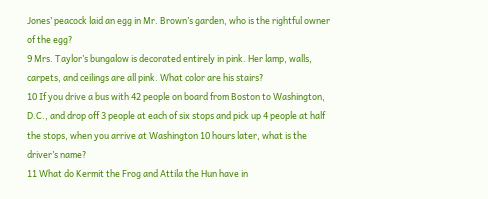Jones’ peacock laid an egg in Mr. Brown’s garden, who is the rightful owner of the egg?
9 Mrs. Taylor’s bungalow is decorated entirely in pink. Her lamp, walls, carpets, and ceilings are all pink. What color are his stairs?
10 If you drive a bus with 42 people on board from Boston to Washington, D.C., and drop off 3 people at each of six stops and pick up 4 people at half the stops, when you arrive at Washington 10 hours later, what is the driver’s name?
11 What do Kermit the Frog and Attila the Hun have in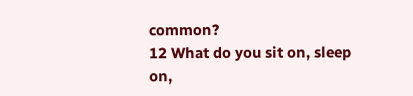common?
12 What do you sit on, sleep on,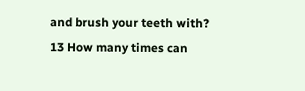and brush your teeth with?
13 How many times can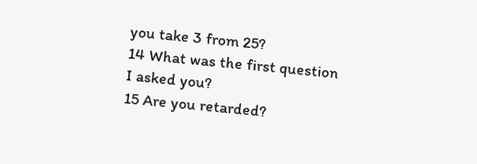you take 3 from 25?
14 What was the first question I asked you?
15 Are you retarded?